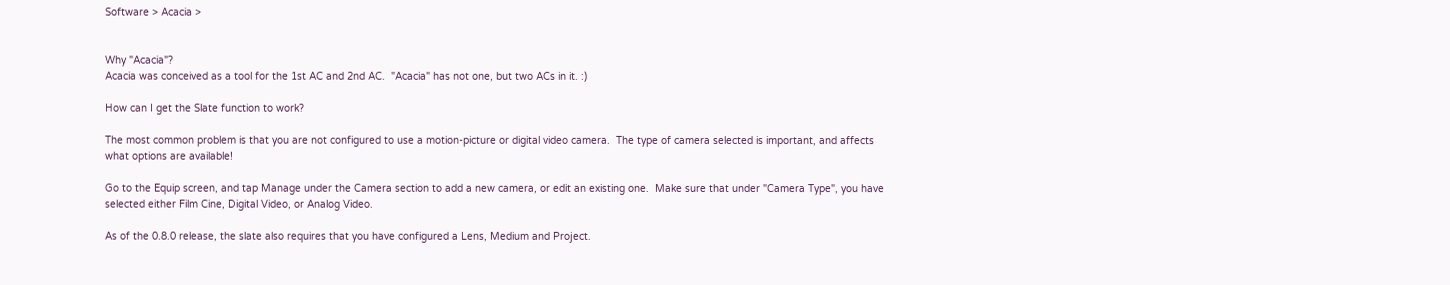Software > Acacia >


Why "Acacia"?
Acacia was conceived as a tool for the 1st AC and 2nd AC.  "Acacia" has not one, but two ACs in it. :)

How can I get the Slate function to work?

The most common problem is that you are not configured to use a motion-picture or digital video camera.  The type of camera selected is important, and affects what options are available!

Go to the Equip screen, and tap Manage under the Camera section to add a new camera, or edit an existing one.  Make sure that under "Camera Type", you have selected either Film Cine, Digital Video, or Analog Video.

As of the 0.8.0 release, the slate also requires that you have configured a Lens, Medium and Project.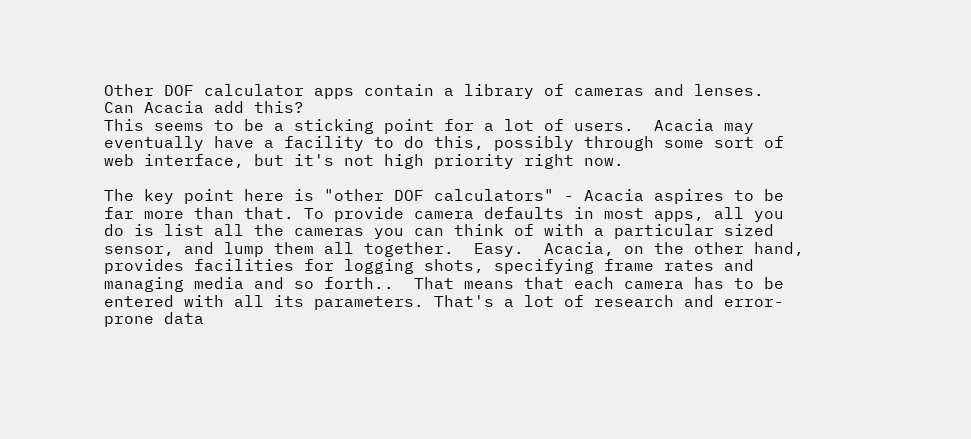Other DOF calculator apps contain a library of cameras and lenses.  Can Acacia add this?
This seems to be a sticking point for a lot of users.  Acacia may eventually have a facility to do this, possibly through some sort of web interface, but it's not high priority right now.

The key point here is "other DOF calculators" - Acacia aspires to be far more than that. To provide camera defaults in most apps, all you do is list all the cameras you can think of with a particular sized sensor, and lump them all together.  Easy.  Acacia, on the other hand, provides facilities for logging shots, specifying frame rates and managing media and so forth..  That means that each camera has to be entered with all its parameters. That's a lot of research and error-prone data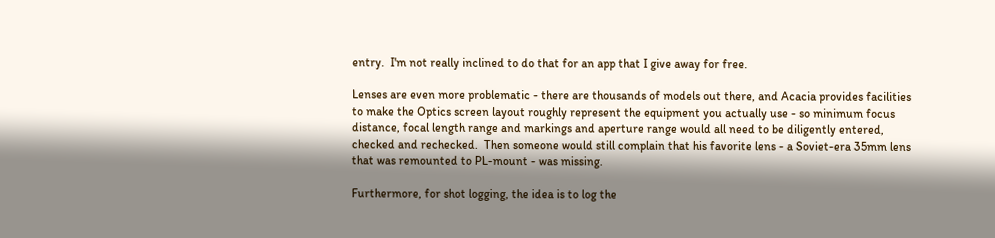entry.  I'm not really inclined to do that for an app that I give away for free.

Lenses are even more problematic - there are thousands of models out there, and Acacia provides facilities to make the Optics screen layout roughly represent the equipment you actually use - so minimum focus distance, focal length range and markings and aperture range would all need to be diligently entered, checked and rechecked.  Then someone would still complain that his favorite lens - a Soviet-era 35mm lens that was remounted to PL-mount - was missing.

Furthermore, for shot logging, the idea is to log the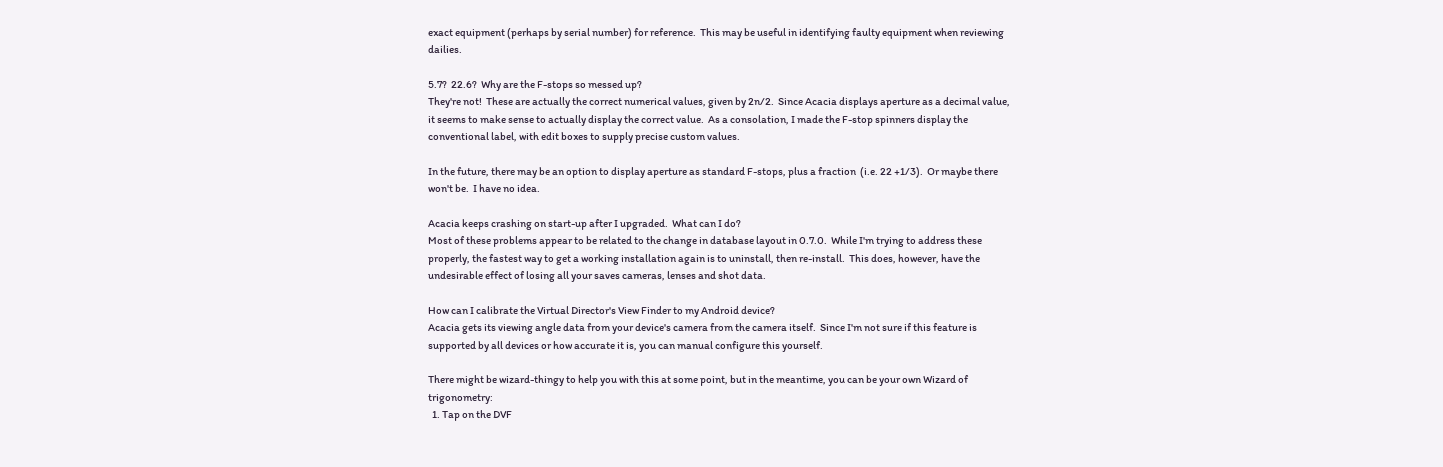exact equipment (perhaps by serial number) for reference.  This may be useful in identifying faulty equipment when reviewing dailies.

5.7?  22.6?  Why are the F-stops so messed up?
They're not!  These are actually the correct numerical values, given by 2n/2.  Since Acacia displays aperture as a decimal value, it seems to make sense to actually display the correct value.  As a consolation, I made the F-stop spinners display the conventional label, with edit boxes to supply precise custom values.

In the future, there may be an option to display aperture as standard F-stops, plus a fraction  (i.e. 22 +1/3).  Or maybe there won't be.  I have no idea.

Acacia keeps crashing on start-up after I upgraded.  What can I do?
Most of these problems appear to be related to the change in database layout in 0.7.0.  While I'm trying to address these properly, the fastest way to get a working installation again is to uninstall, then re-install.  This does, however, have the undesirable effect of losing all your saves cameras, lenses and shot data.

How can I calibrate the Virtual Director's View Finder to my Android device?
Acacia gets its viewing angle data from your device's camera from the camera itself.  Since I'm not sure if this feature is supported by all devices or how accurate it is, you can manual configure this yourself.

There might be wizard-thingy to help you with this at some point, but in the meantime, you can be your own Wizard of trigonometry:
  1. Tap on the DVF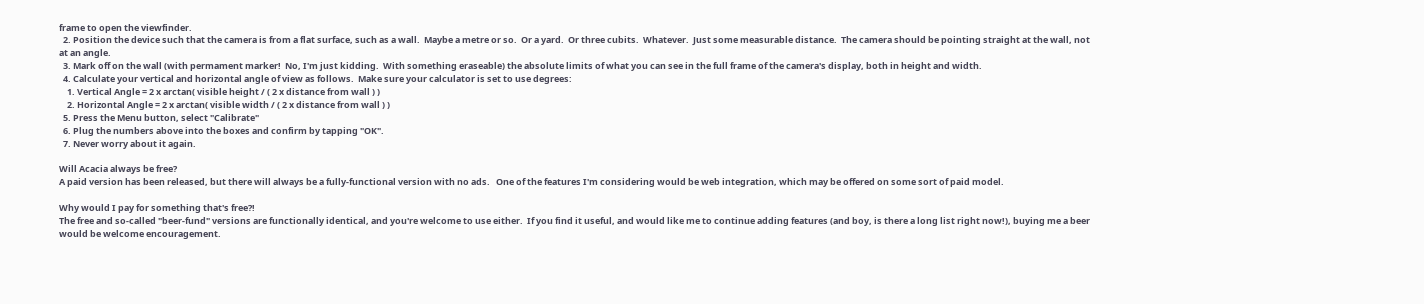frame to open the viewfinder.
  2. Position the device such that the camera is from a flat surface, such as a wall.  Maybe a metre or so.  Or a yard.  Or three cubits.  Whatever.  Just some measurable distance.  The camera should be pointing straight at the wall, not at an angle.
  3. Mark off on the wall (with permament marker!  No, I'm just kidding.  With something eraseable) the absolute limits of what you can see in the full frame of the camera's display, both in height and width.
  4. Calculate your vertical and horizontal angle of view as follows.  Make sure your calculator is set to use degrees:
    1. Vertical Angle = 2 x arctan( visible height / ( 2 x distance from wall ) )
    2. Horizontal Angle = 2 x arctan( visible width / ( 2 x distance from wall ) )
  5. Press the Menu button, select "Calibrate"
  6. Plug the numbers above into the boxes and confirm by tapping "OK".
  7. Never worry about it again.

Will Acacia always be free?
A paid version has been released, but there will always be a fully-functional version with no ads.   One of the features I'm considering would be web integration, which may be offered on some sort of paid model.

Why would I pay for something that's free?!
The free and so-called "beer-fund" versions are functionally identical, and you're welcome to use either.  If you find it useful, and would like me to continue adding features (and boy, is there a long list right now!), buying me a beer would be welcome encouragement.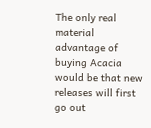The only real material advantage of buying Acacia would be that new releases will first go out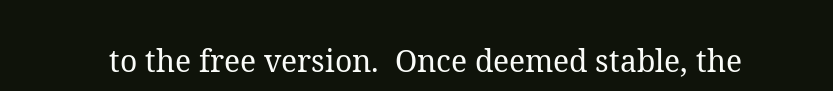to the free version.  Once deemed stable, the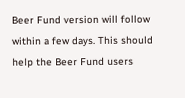Beer Fund version will follow within a few days. This should help the Beer Fund users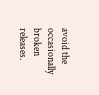avoid the occasionally broken releases.